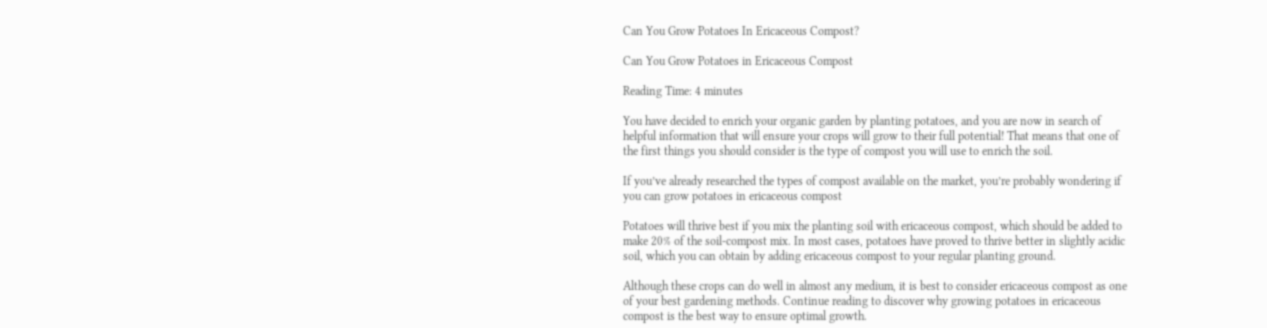Can You Grow Potatoes In Ericaceous Compost?

Can You Grow Potatoes in Ericaceous Compost

Reading Time: 4 minutes

You have decided to enrich your organic garden by planting potatoes, and you are now in search of helpful information that will ensure your crops will grow to their full potential! That means that one of the first things you should consider is the type of compost you will use to enrich the soil.

If you’ve already researched the types of compost available on the market, you’re probably wondering if you can grow potatoes in ericaceous compost

Potatoes will thrive best if you mix the planting soil with ericaceous compost, which should be added to make 20% of the soil-compost mix. In most cases, potatoes have proved to thrive better in slightly acidic soil, which you can obtain by adding ericaceous compost to your regular planting ground.

Although these crops can do well in almost any medium, it is best to consider ericaceous compost as one of your best gardening methods. Continue reading to discover why growing potatoes in ericaceous compost is the best way to ensure optimal growth.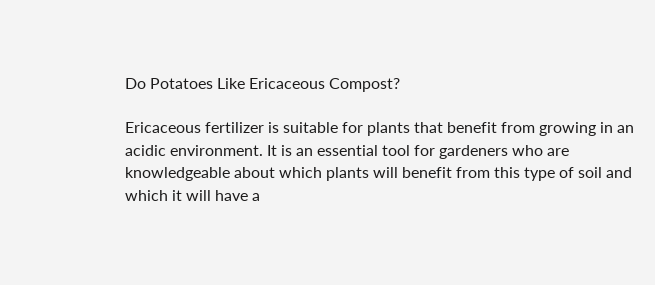Do Potatoes Like Ericaceous Compost?

Ericaceous fertilizer is suitable for plants that benefit from growing in an acidic environment. It is an essential tool for gardeners who are knowledgeable about which plants will benefit from this type of soil and which it will have a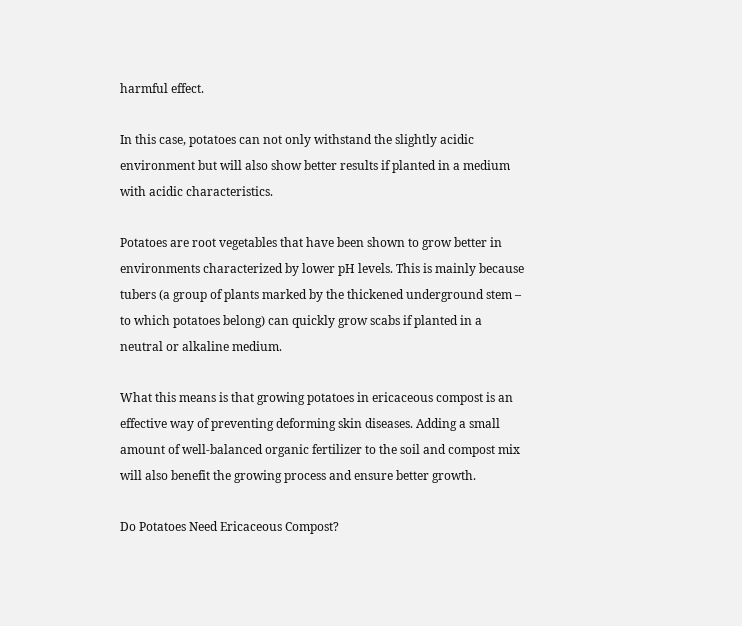harmful effect.

In this case, potatoes can not only withstand the slightly acidic environment but will also show better results if planted in a medium with acidic characteristics.

Potatoes are root vegetables that have been shown to grow better in environments characterized by lower pH levels. This is mainly because tubers (a group of plants marked by the thickened underground stem – to which potatoes belong) can quickly grow scabs if planted in a neutral or alkaline medium.

What this means is that growing potatoes in ericaceous compost is an effective way of preventing deforming skin diseases. Adding a small amount of well-balanced organic fertilizer to the soil and compost mix will also benefit the growing process and ensure better growth.

Do Potatoes Need Ericaceous Compost?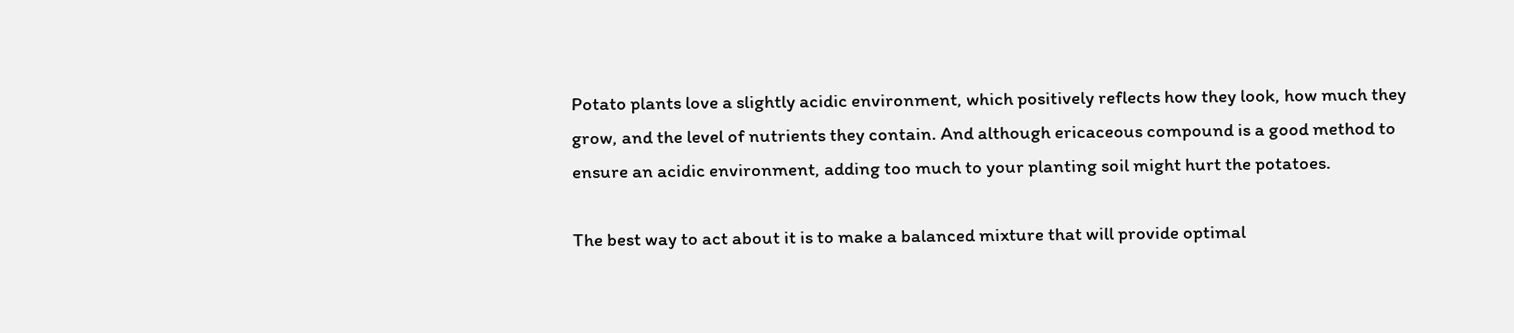Potato plants love a slightly acidic environment, which positively reflects how they look, how much they grow, and the level of nutrients they contain. And although ericaceous compound is a good method to ensure an acidic environment, adding too much to your planting soil might hurt the potatoes.

The best way to act about it is to make a balanced mixture that will provide optimal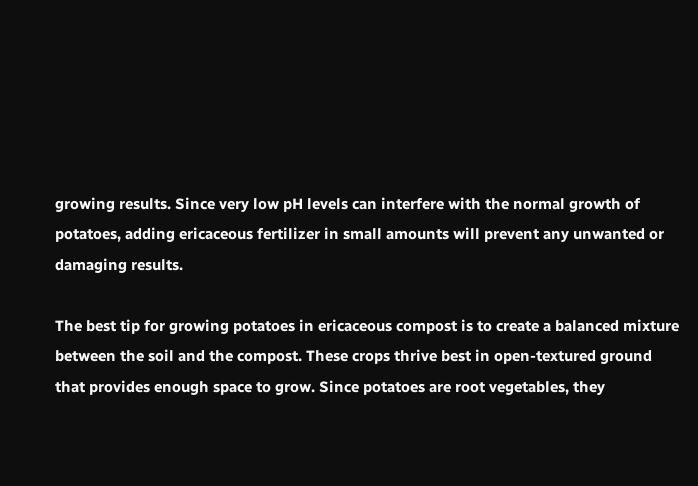growing results. Since very low pH levels can interfere with the normal growth of potatoes, adding ericaceous fertilizer in small amounts will prevent any unwanted or damaging results.

The best tip for growing potatoes in ericaceous compost is to create a balanced mixture between the soil and the compost. These crops thrive best in open-textured ground that provides enough space to grow. Since potatoes are root vegetables, they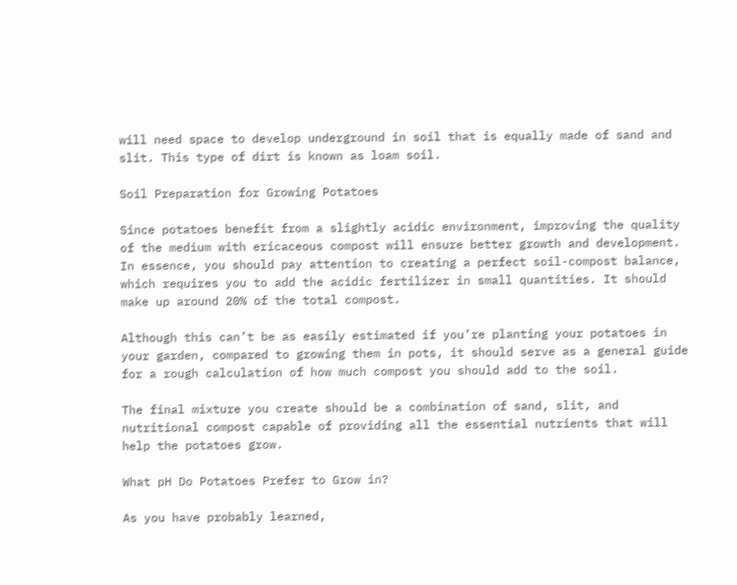will need space to develop underground in soil that is equally made of sand and slit. This type of dirt is known as loam soil.

Soil Preparation for Growing Potatoes

Since potatoes benefit from a slightly acidic environment, improving the quality of the medium with ericaceous compost will ensure better growth and development. In essence, you should pay attention to creating a perfect soil-compost balance, which requires you to add the acidic fertilizer in small quantities. It should make up around 20% of the total compost.

Although this can’t be as easily estimated if you’re planting your potatoes in your garden, compared to growing them in pots, it should serve as a general guide for a rough calculation of how much compost you should add to the soil.

The final mixture you create should be a combination of sand, slit, and nutritional compost capable of providing all the essential nutrients that will help the potatoes grow.

What pH Do Potatoes Prefer to Grow in?

As you have probably learned,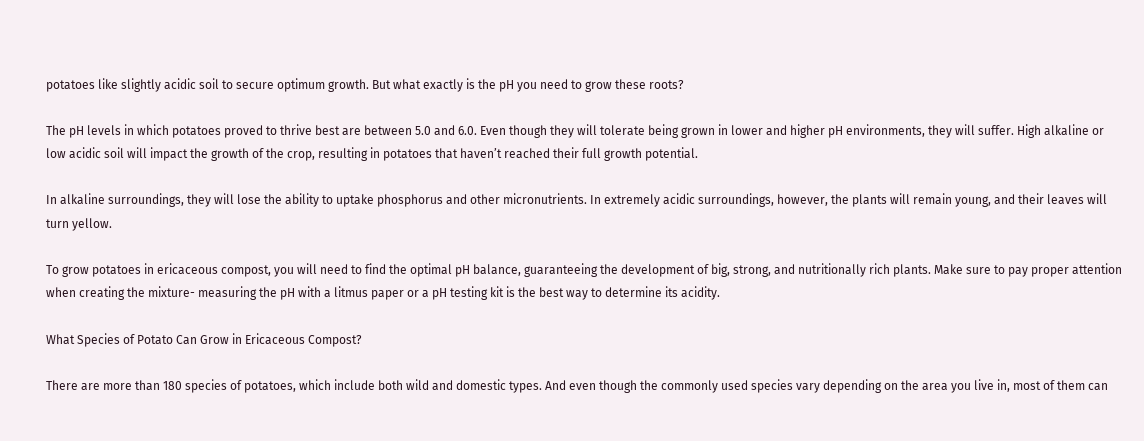potatoes like slightly acidic soil to secure optimum growth. But what exactly is the pH you need to grow these roots?

The pH levels in which potatoes proved to thrive best are between 5.0 and 6.0. Even though they will tolerate being grown in lower and higher pH environments, they will suffer. High alkaline or low acidic soil will impact the growth of the crop, resulting in potatoes that haven’t reached their full growth potential.

In alkaline surroundings, they will lose the ability to uptake phosphorus and other micronutrients. In extremely acidic surroundings, however, the plants will remain young, and their leaves will turn yellow.

To grow potatoes in ericaceous compost, you will need to find the optimal pH balance, guaranteeing the development of big, strong, and nutritionally rich plants. Make sure to pay proper attention when creating the mixture- measuring the pH with a litmus paper or a pH testing kit is the best way to determine its acidity.

What Species of Potato Can Grow in Ericaceous Compost?

There are more than 180 species of potatoes, which include both wild and domestic types. And even though the commonly used species vary depending on the area you live in, most of them can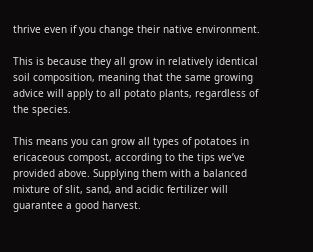thrive even if you change their native environment.

This is because they all grow in relatively identical soil composition, meaning that the same growing advice will apply to all potato plants, regardless of the species.

This means you can grow all types of potatoes in ericaceous compost, according to the tips we’ve provided above. Supplying them with a balanced mixture of slit, sand, and acidic fertilizer will guarantee a good harvest.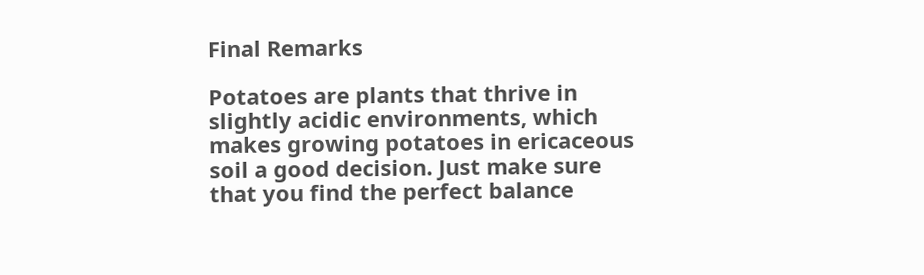Final Remarks

Potatoes are plants that thrive in slightly acidic environments, which makes growing potatoes in ericaceous soil a good decision. Just make sure that you find the perfect balance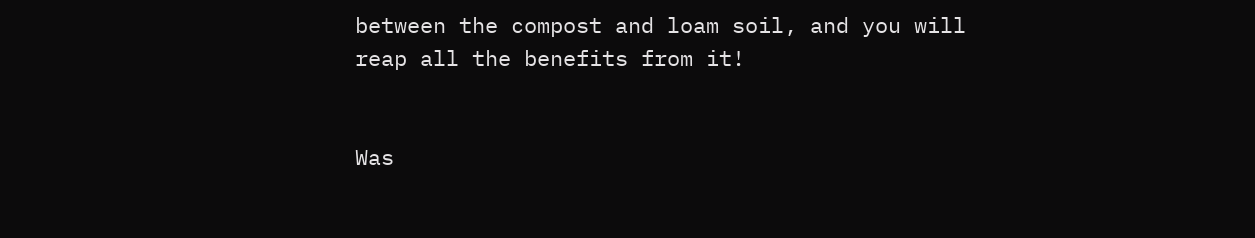between the compost and loam soil, and you will reap all the benefits from it!


Was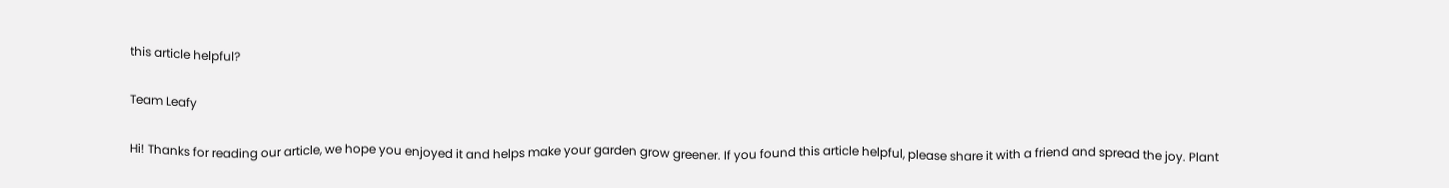this article helpful?

Team Leafy

Hi! Thanks for reading our article, we hope you enjoyed it and helps make your garden grow greener. If you found this article helpful, please share it with a friend and spread the joy. Plant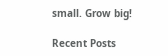small. Grow big!

Recent Posts